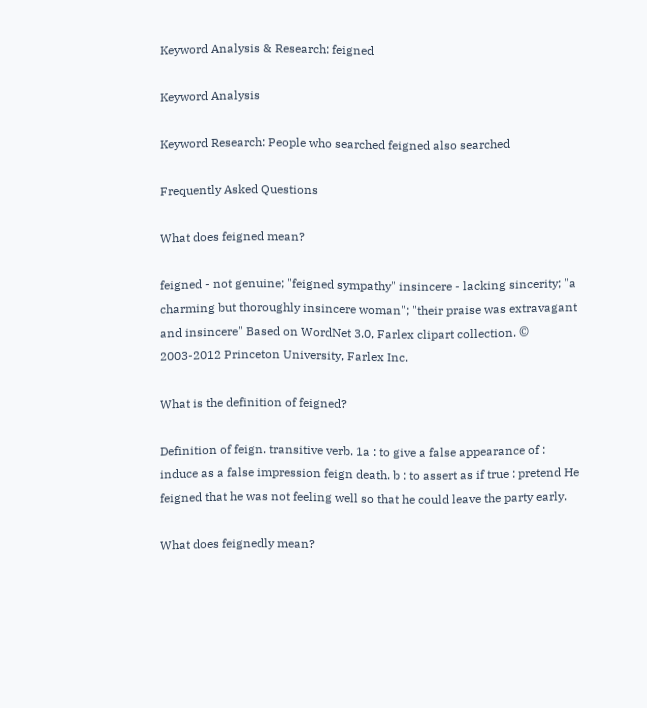Keyword Analysis & Research: feigned

Keyword Analysis

Keyword Research: People who searched feigned also searched

Frequently Asked Questions

What does feigned mean?

feigned - not genuine; "feigned sympathy" insincere - lacking sincerity; "a charming but thoroughly insincere woman"; "their praise was extravagant and insincere" Based on WordNet 3.0, Farlex clipart collection. © 2003-2012 Princeton University, Farlex Inc.

What is the definition of feigned?

Definition of feign. transitive verb. 1a : to give a false appearance of : induce as a false impression feign death. b : to assert as if true : pretend He feigned that he was not feeling well so that he could leave the party early.

What does feignedly mean?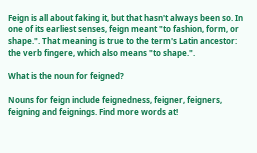Feign is all about faking it, but that hasn't always been so. In one of its earliest senses, feign meant "to fashion, form, or shape.". That meaning is true to the term's Latin ancestor: the verb fingere, which also means "to shape.".

What is the noun for feigned?

Nouns for feign include feignedness, feigner, feigners, feigning and feignings. Find more words at!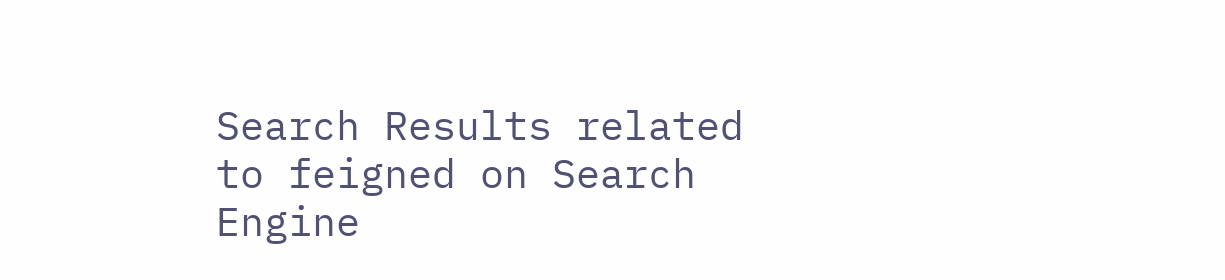Search Results related to feigned on Search Engine